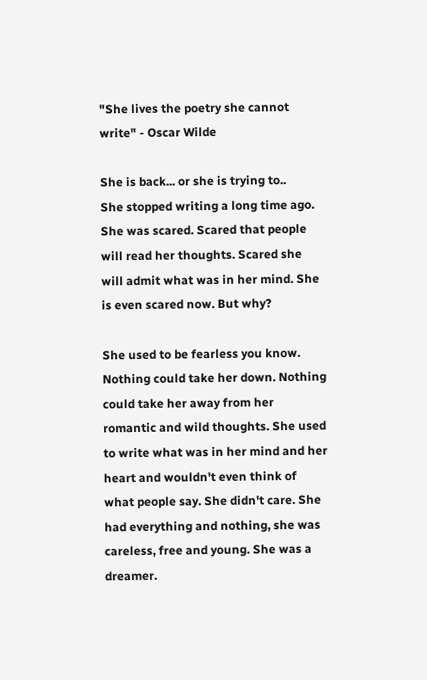"She lives the poetry she cannot write" - Oscar Wilde

She is back... or she is trying to..
She stopped writing a long time ago. She was scared. Scared that people will read her thoughts. Scared she will admit what was in her mind. She is even scared now. But why?

She used to be fearless you know. Nothing could take her down. Nothing could take her away from her romantic and wild thoughts. She used to write what was in her mind and her heart and wouldn't even think of what people say. She didn't care. She had everything and nothing, she was careless, free and young. She was a dreamer.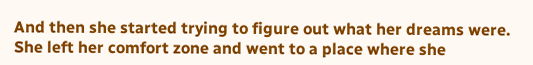And then she started trying to figure out what her dreams were. She left her comfort zone and went to a place where she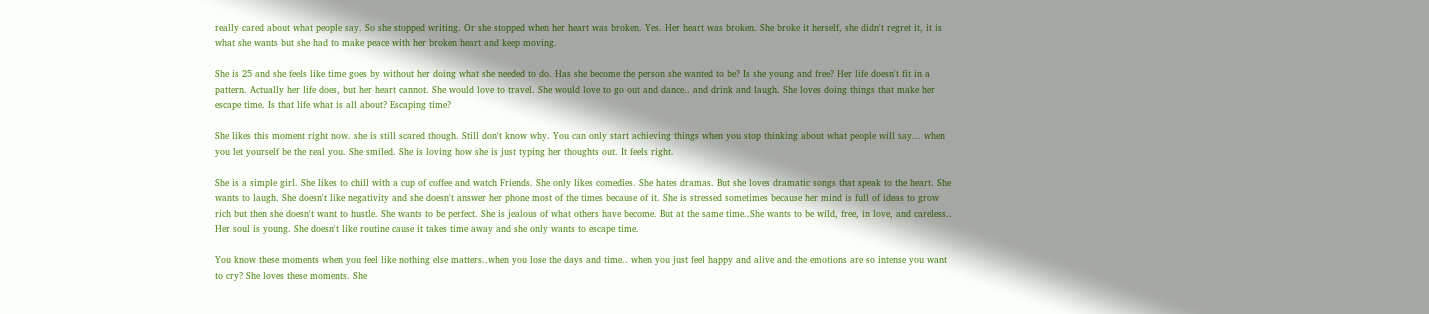really cared about what people say. So she stopped writing. Or she stopped when her heart was broken. Yes. Her heart was broken. She broke it herself, she didn't regret it, it is what she wants but she had to make peace with her broken heart and keep moving.

She is 25 and she feels like time goes by without her doing what she needed to do. Has she become the person she wanted to be? Is she young and free? Her life doesn't fit in a pattern. Actually her life does, but her heart cannot. She would love to travel. She would love to go out and dance.. and drink and laugh. She loves doing things that make her escape time. Is that life what is all about? Escaping time?

She likes this moment right now. she is still scared though. Still don't know why. You can only start achieving things when you stop thinking about what people will say... when you let yourself be the real you. She smiled. She is loving how she is just typing her thoughts out. It feels right.

She is a simple girl. She likes to chill with a cup of coffee and watch Friends. She only likes comedies. She hates dramas. But she loves dramatic songs that speak to the heart. She wants to laugh. She doesn't like negativity and she doesn't answer her phone most of the times because of it. She is stressed sometimes because her mind is full of ideas to grow rich but then she doesn't want to hustle. She wants to be perfect. She is jealous of what others have become. But at the same time..She wants to be wild, free, in love, and careless.. Her soul is young. She doesn't like routine cause it takes time away and she only wants to escape time.

You know these moments when you feel like nothing else matters..when you lose the days and time.. when you just feel happy and alive and the emotions are so intense you want to cry? She loves these moments. She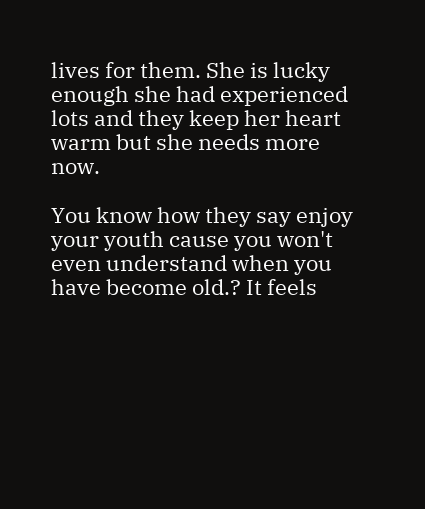lives for them. She is lucky enough she had experienced lots and they keep her heart warm but she needs more now.

You know how they say enjoy your youth cause you won't even understand when you have become old.? It feels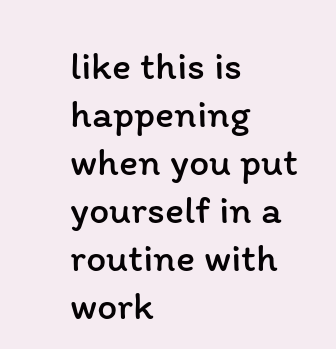like this is happening when you put yourself in a routine with work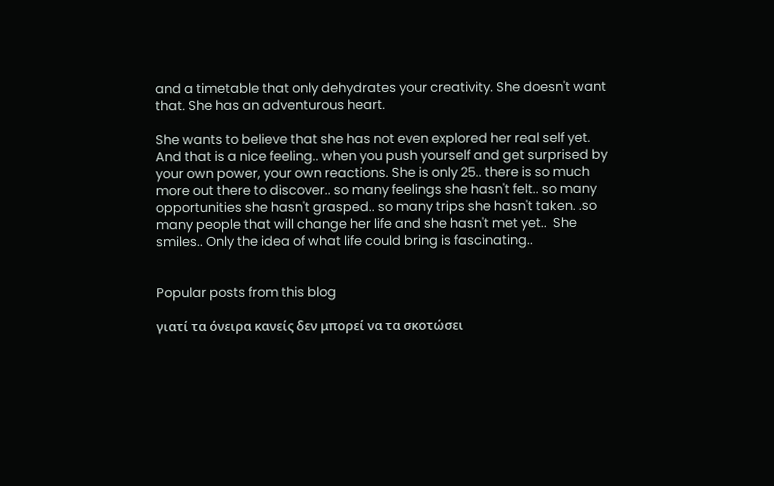and a timetable that only dehydrates your creativity. She doesn't want that. She has an adventurous heart.

She wants to believe that she has not even explored her real self yet. And that is a nice feeling.. when you push yourself and get surprised by your own power, your own reactions. She is only 25.. there is so much more out there to discover.. so many feelings she hasn't felt.. so many opportunities she hasn't grasped.. so many trips she hasn't taken. .so many people that will change her life and she hasn't met yet..  She smiles.. Only the idea of what life could bring is fascinating..


Popular posts from this blog

γιατί τα όνειρα κανείς δεν μπορεί να τα σκοτώσει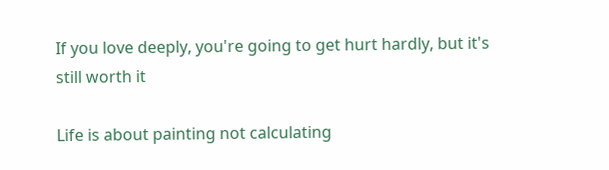If you love deeply, you're going to get hurt hardly, but it's still worth it

Life is about painting not calculating